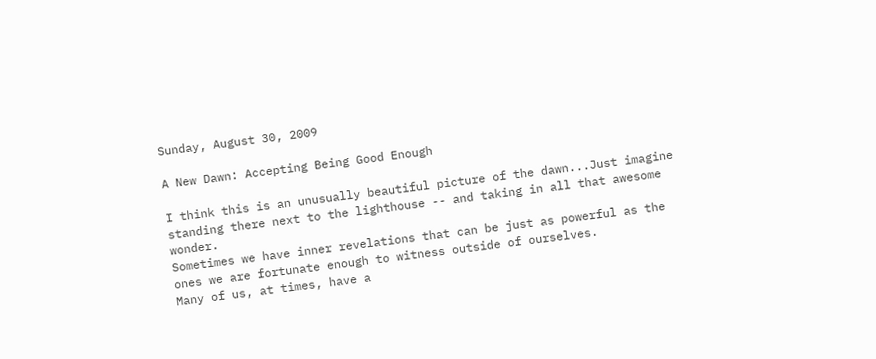Sunday, August 30, 2009

A New Dawn: Accepting Being Good Enough

I think this is an unusually beautiful picture of the dawn...Just imagine standing there next to the lighthouse -- and taking in all that awesome wonder.
Sometimes we have inner revelations that can be just as powerful as the ones we are fortunate enough to witness outside of ourselves.
Many of us, at times, have a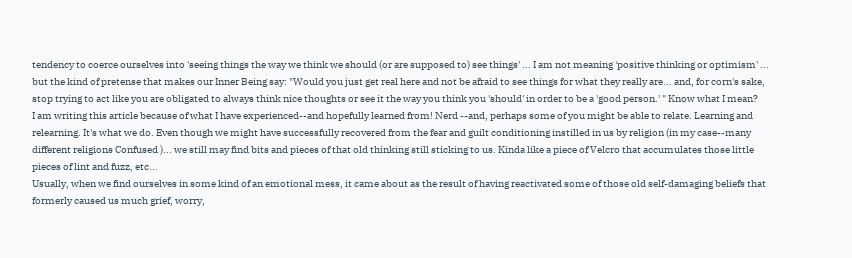tendency to coerce ourselves into 'seeing things the way we think we should (or are supposed to) see things' ... I am not meaning 'positive thinking or optimism' ... but the kind of pretense that makes our Inner Being say: "Would you just get real here and not be afraid to see things for what they really are... and, for corn's sake, stop trying to act like you are obligated to always think nice thoughts or see it the way you think you 'should' in order to be a 'good person.' " Know what I mean?
I am writing this article because of what I have experienced--and hopefully learned from! Nerd --and, perhaps some of you might be able to relate. Learning and relearning. It's what we do. Even though we might have successfully recovered from the fear and guilt conditioning instilled in us by religion (in my case--many different religions Confused )... we still may find bits and pieces of that old thinking still sticking to us. Kinda like a piece of Velcro that accumulates those little pieces of lint and fuzz, etc...
Usually, when we find ourselves in some kind of an emotional mess, it came about as the result of having reactivated some of those old self-damaging beliefs that formerly caused us much grief, worry,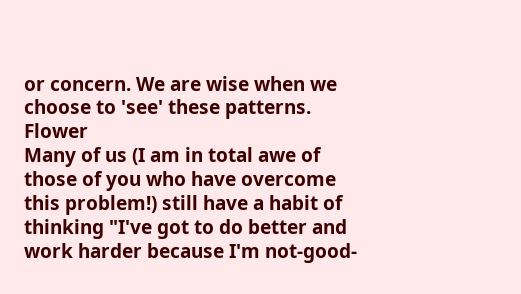or concern. We are wise when we choose to 'see' these patterns. Flower
Many of us (I am in total awe of those of you who have overcome this problem!) still have a habit of thinking "I've got to do better and work harder because I'm not-good-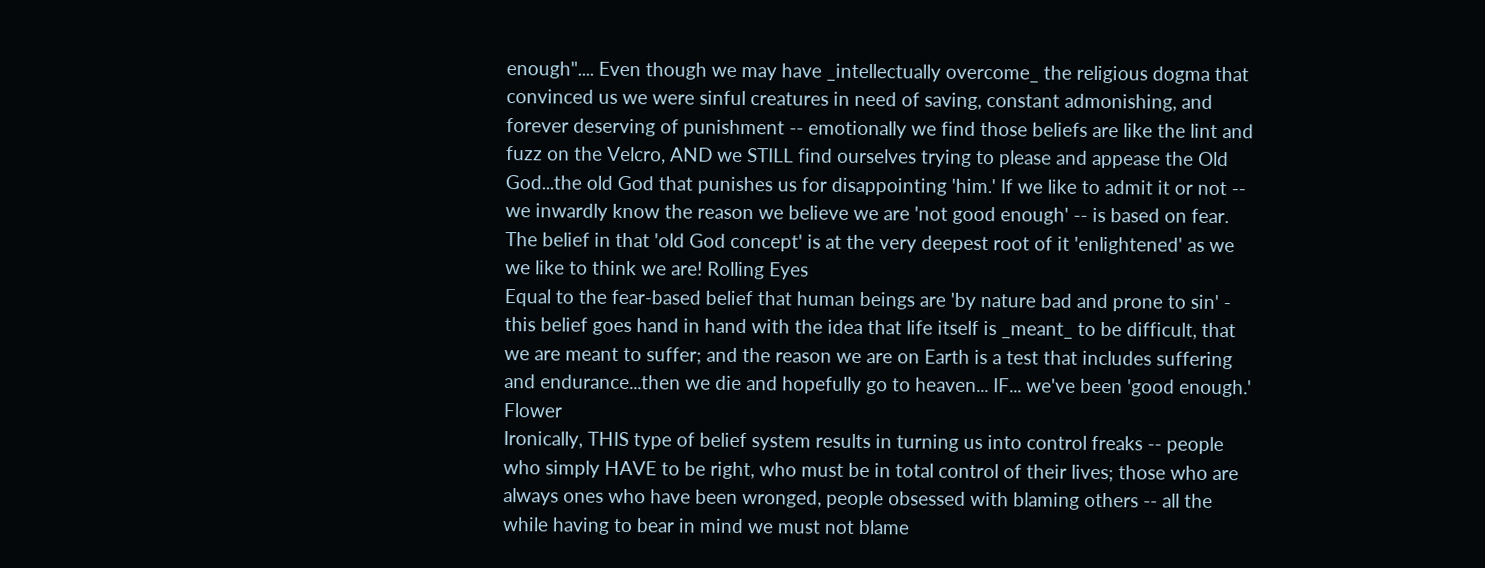enough".... Even though we may have _intellectually overcome_ the religious dogma that convinced us we were sinful creatures in need of saving, constant admonishing, and forever deserving of punishment -- emotionally we find those beliefs are like the lint and fuzz on the Velcro, AND we STILL find ourselves trying to please and appease the Old God...the old God that punishes us for disappointing 'him.' If we like to admit it or not -- we inwardly know the reason we believe we are 'not good enough' -- is based on fear. The belief in that 'old God concept' is at the very deepest root of it 'enlightened' as we we like to think we are! Rolling Eyes
Equal to the fear-based belief that human beings are 'by nature bad and prone to sin' - this belief goes hand in hand with the idea that life itself is _meant_ to be difficult, that we are meant to suffer; and the reason we are on Earth is a test that includes suffering and endurance...then we die and hopefully go to heaven... IF... we've been 'good enough.' Flower
Ironically, THIS type of belief system results in turning us into control freaks -- people who simply HAVE to be right, who must be in total control of their lives; those who are always ones who have been wronged, people obsessed with blaming others -- all the while having to bear in mind we must not blame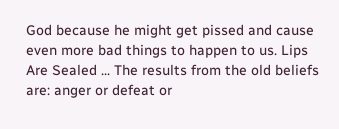God because he might get pissed and cause even more bad things to happen to us. Lips Are Sealed ... The results from the old beliefs are: anger or defeat or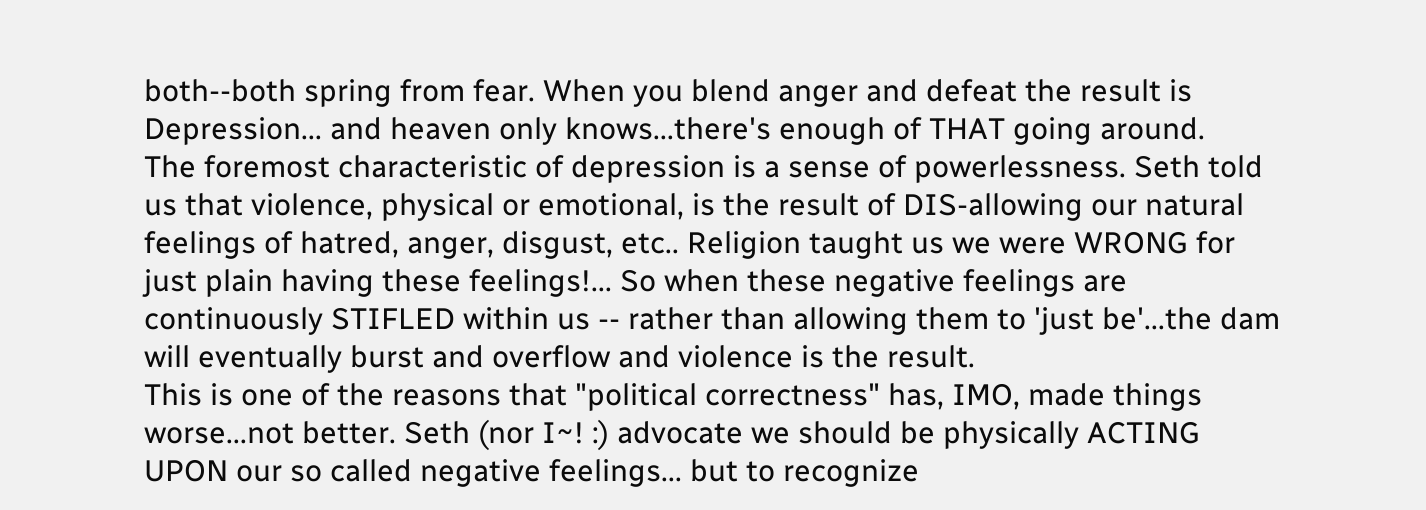both--both spring from fear. When you blend anger and defeat the result is Depression... and heaven only knows...there's enough of THAT going around.
The foremost characteristic of depression is a sense of powerlessness. Seth told us that violence, physical or emotional, is the result of DIS-allowing our natural feelings of hatred, anger, disgust, etc.. Religion taught us we were WRONG for just plain having these feelings!... So when these negative feelings are continuously STIFLED within us -- rather than allowing them to 'just be'...the dam will eventually burst and overflow and violence is the result.
This is one of the reasons that "political correctness" has, IMO, made things worse...not better. Seth (nor I~! :) advocate we should be physically ACTING UPON our so called negative feelings... but to recognize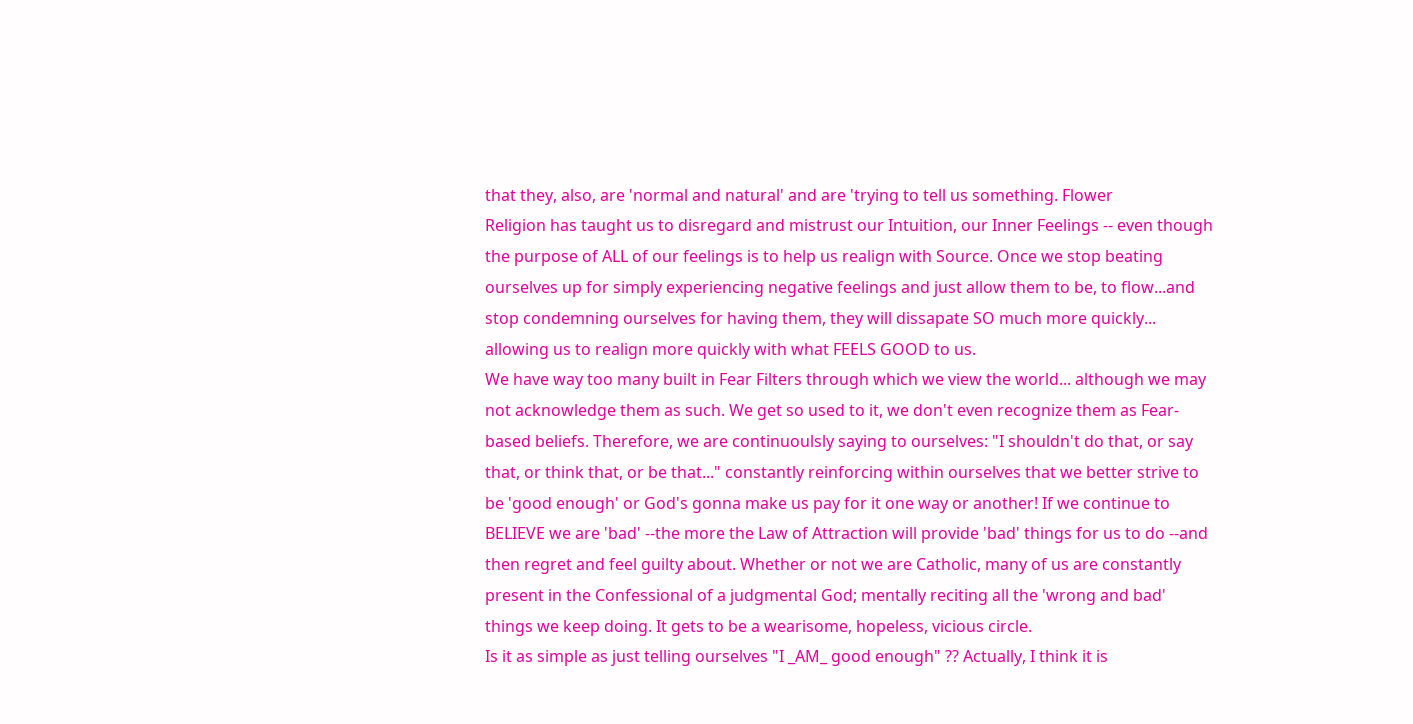that they, also, are 'normal and natural' and are 'trying to tell us something. Flower
Religion has taught us to disregard and mistrust our Intuition, our Inner Feelings -- even though the purpose of ALL of our feelings is to help us realign with Source. Once we stop beating ourselves up for simply experiencing negative feelings and just allow them to be, to flow...and stop condemning ourselves for having them, they will dissapate SO much more quickly... allowing us to realign more quickly with what FEELS GOOD to us.
We have way too many built in Fear Filters through which we view the world... although we may not acknowledge them as such. We get so used to it, we don't even recognize them as Fear-based beliefs. Therefore, we are continuoulsly saying to ourselves: "I shouldn't do that, or say that, or think that, or be that..." constantly reinforcing within ourselves that we better strive to be 'good enough' or God's gonna make us pay for it one way or another! If we continue to BELIEVE we are 'bad' --the more the Law of Attraction will provide 'bad' things for us to do --and then regret and feel guilty about. Whether or not we are Catholic, many of us are constantly present in the Confessional of a judgmental God; mentally reciting all the 'wrong and bad' things we keep doing. It gets to be a wearisome, hopeless, vicious circle.
Is it as simple as just telling ourselves "I _AM_ good enough" ?? Actually, I think it is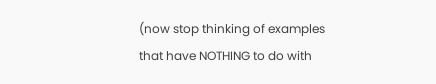(now stop thinking of examples that have NOTHING to do with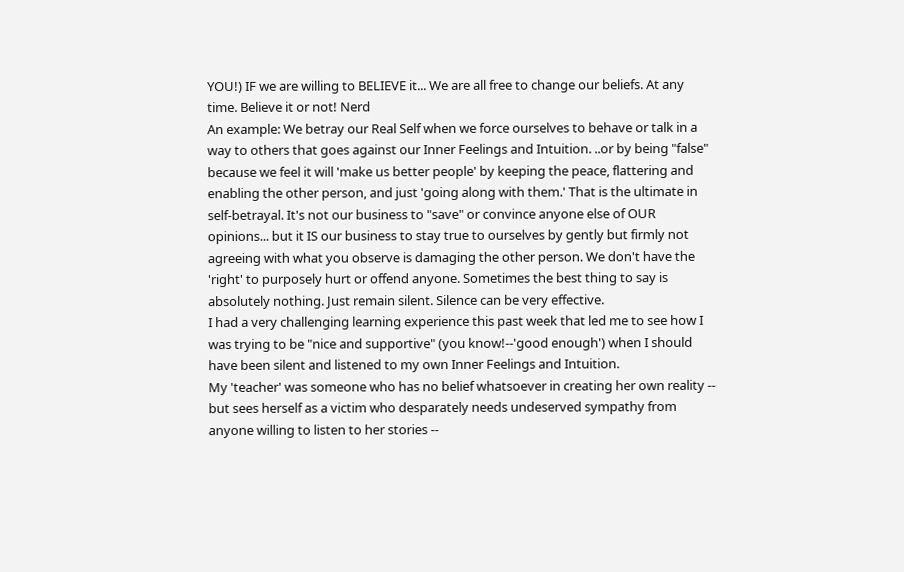YOU!) IF we are willing to BELIEVE it... We are all free to change our beliefs. At any time. Believe it or not! Nerd
An example: We betray our Real Self when we force ourselves to behave or talk in a way to others that goes against our Inner Feelings and Intuition. ..or by being "false" because we feel it will 'make us better people' by keeping the peace, flattering and enabling the other person, and just 'going along with them.' That is the ultimate in self-betrayal. It's not our business to "save" or convince anyone else of OUR opinions... but it IS our business to stay true to ourselves by gently but firmly not agreeing with what you observe is damaging the other person. We don't have the 'right' to purposely hurt or offend anyone. Sometimes the best thing to say is absolutely nothing. Just remain silent. Silence can be very effective.
I had a very challenging learning experience this past week that led me to see how I was trying to be "nice and supportive" (you know!--'good enough') when I should have been silent and listened to my own Inner Feelings and Intuition.
My 'teacher' was someone who has no belief whatsoever in creating her own reality -- but sees herself as a victim who desparately needs undeserved sympathy from anyone willing to listen to her stories --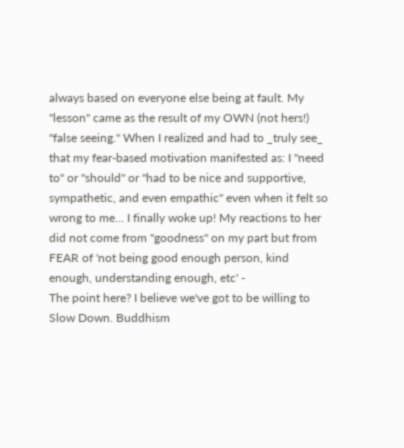always based on everyone else being at fault. My "lesson" came as the result of my OWN (not hers!) "false seeing." When I realized and had to _truly see_ that my fear-based motivation manifested as: I "need to" or "should" or "had to be nice and supportive, sympathetic, and even empathic" even when it felt so wrong to me... I finally woke up! My reactions to her did not come from "goodness" on my part but from FEAR of 'not being good enough person, kind enough, understanding enough, etc' -
The point here? I believe we've got to be willing to Slow Down. Buddhism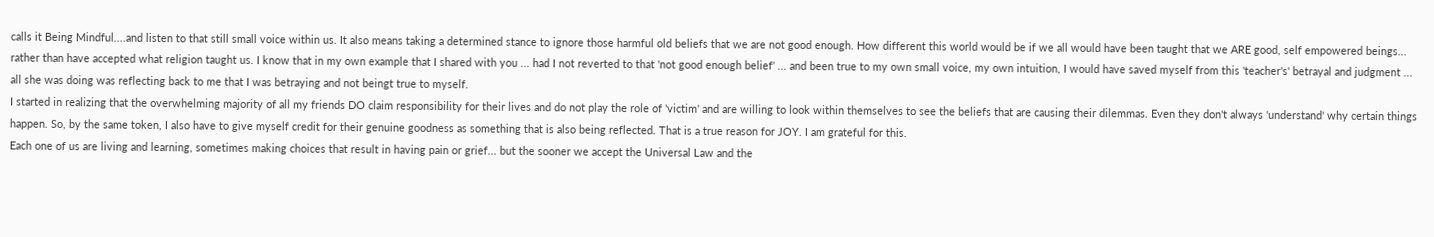calls it Being Mindful....and listen to that still small voice within us. It also means taking a determined stance to ignore those harmful old beliefs that we are not good enough. How different this world would be if we all would have been taught that we ARE good, self empowered beings... rather than have accepted what religion taught us. I know that in my own example that I shared with you ... had I not reverted to that 'not good enough belief' ... and been true to my own small voice, my own intuition, I would have saved myself from this 'teacher's' betrayal and judgment ... all she was doing was reflecting back to me that I was betraying and not beingt true to myself.
I started in realizing that the overwhelming majority of all my friends DO claim responsibility for their lives and do not play the role of 'victim' and are willing to look within themselves to see the beliefs that are causing their dilemmas. Even they don't always 'understand' why certain things happen. So, by the same token, I also have to give myself credit for their genuine goodness as something that is also being reflected. That is a true reason for JOY. I am grateful for this.
Each one of us are living and learning, sometimes making choices that result in having pain or grief... but the sooner we accept the Universal Law and the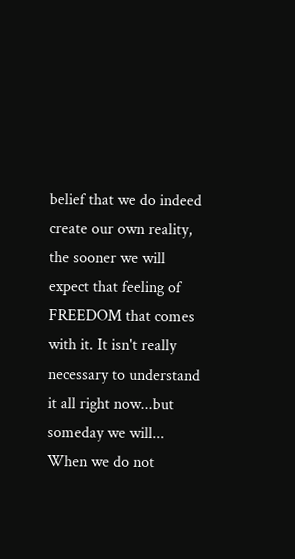belief that we do indeed create our own reality, the sooner we will expect that feeling of FREEDOM that comes with it. It isn't really necessary to understand it all right now...but someday we will... When we do not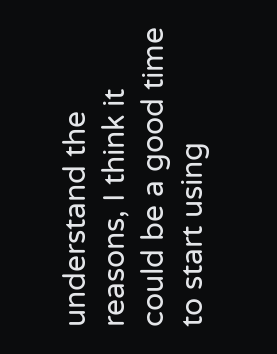understand the reasons, I think it could be a good time to start using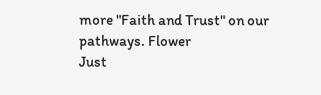more "Faith and Trust" on our pathways. Flower
Just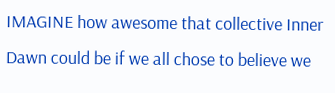IMAGINE how awesome that collective Inner Dawn could be if we all chose to believe we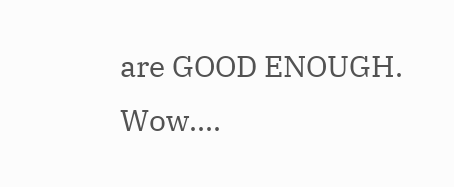are GOOD ENOUGH. Wow....